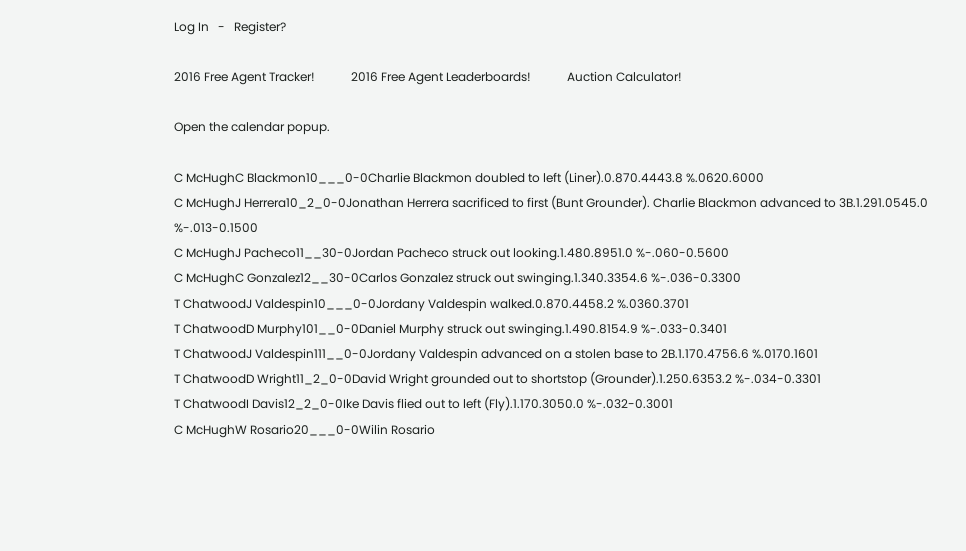Log In   -   Register?

2016 Free Agent Tracker!            2016 Free Agent Leaderboards!            Auction Calculator!

Open the calendar popup.

C McHughC Blackmon10___0-0Charlie Blackmon doubled to left (Liner).0.870.4443.8 %.0620.6000
C McHughJ Herrera10_2_0-0Jonathan Herrera sacrificed to first (Bunt Grounder). Charlie Blackmon advanced to 3B.1.291.0545.0 %-.013-0.1500
C McHughJ Pacheco11__30-0Jordan Pacheco struck out looking.1.480.8951.0 %-.060-0.5600
C McHughC Gonzalez12__30-0Carlos Gonzalez struck out swinging.1.340.3354.6 %-.036-0.3300
T ChatwoodJ Valdespin10___0-0Jordany Valdespin walked.0.870.4458.2 %.0360.3701
T ChatwoodD Murphy101__0-0Daniel Murphy struck out swinging.1.490.8154.9 %-.033-0.3401
T ChatwoodJ Valdespin111__0-0Jordany Valdespin advanced on a stolen base to 2B.1.170.4756.6 %.0170.1601
T ChatwoodD Wright11_2_0-0David Wright grounded out to shortstop (Grounder).1.250.6353.2 %-.034-0.3301
T ChatwoodI Davis12_2_0-0Ike Davis flied out to left (Fly).1.170.3050.0 %-.032-0.3001
C McHughW Rosario20___0-0Wilin Rosario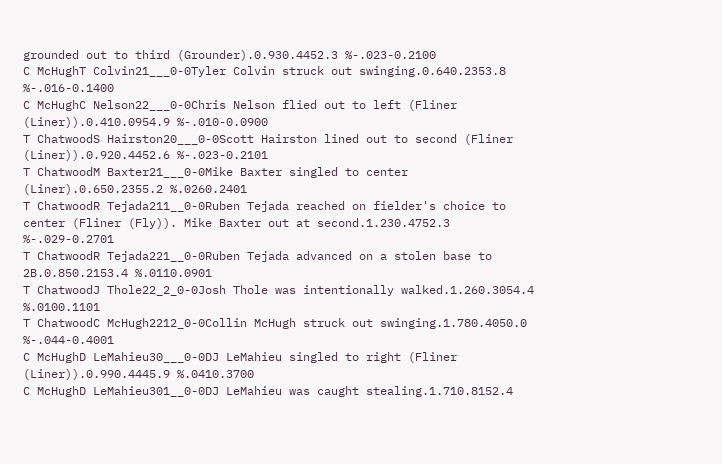grounded out to third (Grounder).0.930.4452.3 %-.023-0.2100
C McHughT Colvin21___0-0Tyler Colvin struck out swinging.0.640.2353.8 %-.016-0.1400
C McHughC Nelson22___0-0Chris Nelson flied out to left (Fliner (Liner)).0.410.0954.9 %-.010-0.0900
T ChatwoodS Hairston20___0-0Scott Hairston lined out to second (Fliner (Liner)).0.920.4452.6 %-.023-0.2101
T ChatwoodM Baxter21___0-0Mike Baxter singled to center (Liner).0.650.2355.2 %.0260.2401
T ChatwoodR Tejada211__0-0Ruben Tejada reached on fielder's choice to center (Fliner (Fly)). Mike Baxter out at second.1.230.4752.3 %-.029-0.2701
T ChatwoodR Tejada221__0-0Ruben Tejada advanced on a stolen base to 2B.0.850.2153.4 %.0110.0901
T ChatwoodJ Thole22_2_0-0Josh Thole was intentionally walked.1.260.3054.4 %.0100.1101
T ChatwoodC McHugh2212_0-0Collin McHugh struck out swinging.1.780.4050.0 %-.044-0.4001
C McHughD LeMahieu30___0-0DJ LeMahieu singled to right (Fliner (Liner)).0.990.4445.9 %.0410.3700
C McHughD LeMahieu301__0-0DJ LeMahieu was caught stealing.1.710.8152.4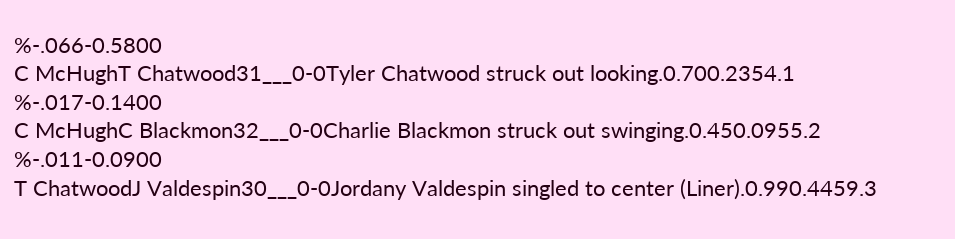%-.066-0.5800
C McHughT Chatwood31___0-0Tyler Chatwood struck out looking.0.700.2354.1 %-.017-0.1400
C McHughC Blackmon32___0-0Charlie Blackmon struck out swinging.0.450.0955.2 %-.011-0.0900
T ChatwoodJ Valdespin30___0-0Jordany Valdespin singled to center (Liner).0.990.4459.3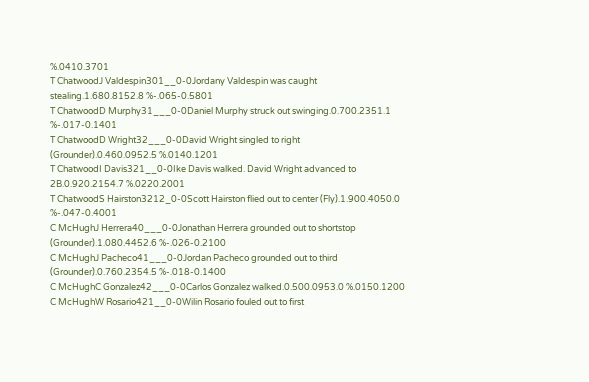%.0410.3701
T ChatwoodJ Valdespin301__0-0Jordany Valdespin was caught stealing.1.680.8152.8 %-.065-0.5801
T ChatwoodD Murphy31___0-0Daniel Murphy struck out swinging.0.700.2351.1 %-.017-0.1401
T ChatwoodD Wright32___0-0David Wright singled to right (Grounder).0.460.0952.5 %.0140.1201
T ChatwoodI Davis321__0-0Ike Davis walked. David Wright advanced to 2B.0.920.2154.7 %.0220.2001
T ChatwoodS Hairston3212_0-0Scott Hairston flied out to center (Fly).1.900.4050.0 %-.047-0.4001
C McHughJ Herrera40___0-0Jonathan Herrera grounded out to shortstop (Grounder).1.080.4452.6 %-.026-0.2100
C McHughJ Pacheco41___0-0Jordan Pacheco grounded out to third (Grounder).0.760.2354.5 %-.018-0.1400
C McHughC Gonzalez42___0-0Carlos Gonzalez walked.0.500.0953.0 %.0150.1200
C McHughW Rosario421__0-0Wilin Rosario fouled out to first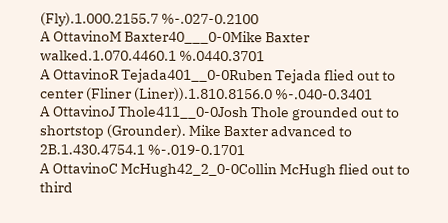(Fly).1.000.2155.7 %-.027-0.2100
A OttavinoM Baxter40___0-0Mike Baxter walked.1.070.4460.1 %.0440.3701
A OttavinoR Tejada401__0-0Ruben Tejada flied out to center (Fliner (Liner)).1.810.8156.0 %-.040-0.3401
A OttavinoJ Thole411__0-0Josh Thole grounded out to shortstop (Grounder). Mike Baxter advanced to 2B.1.430.4754.1 %-.019-0.1701
A OttavinoC McHugh42_2_0-0Collin McHugh flied out to third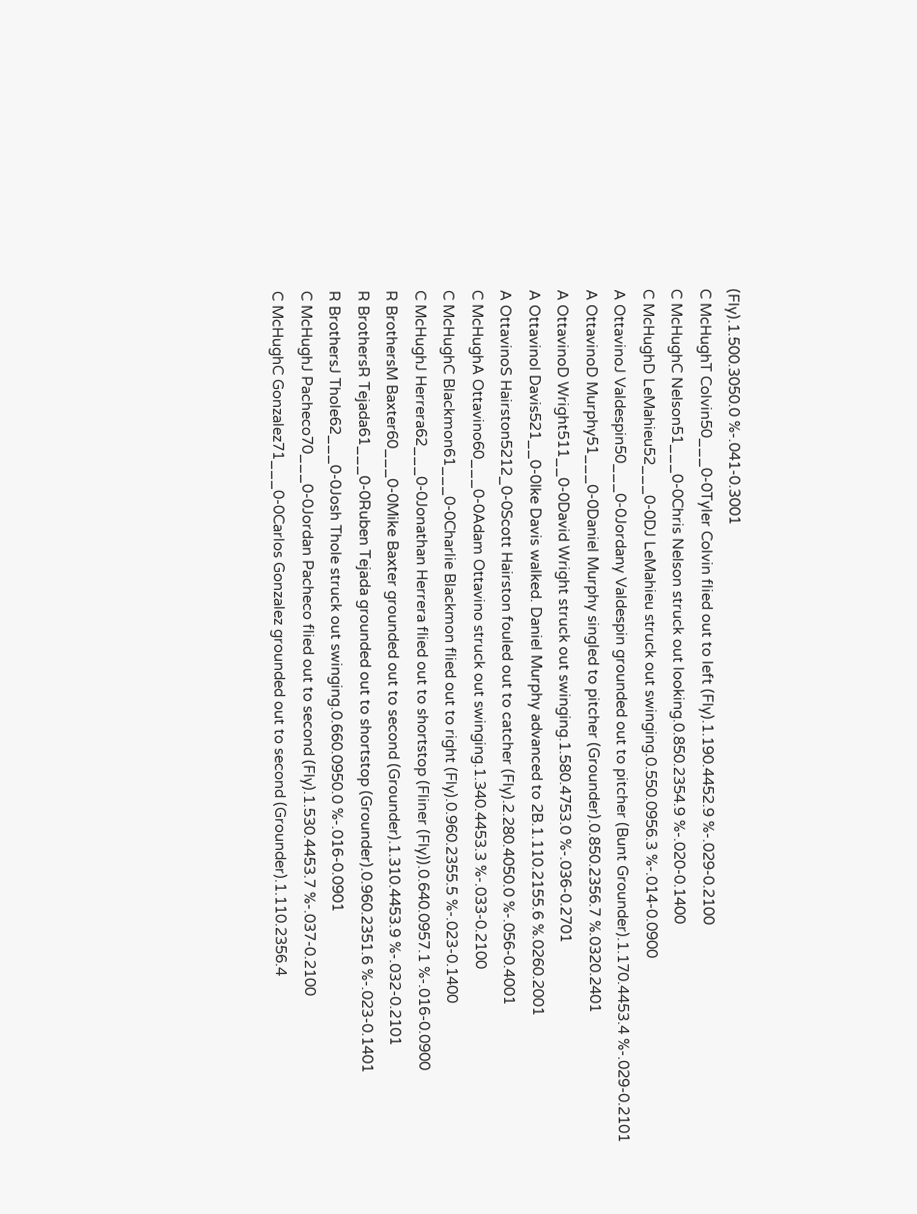(Fly).1.500.3050.0 %-.041-0.3001
C McHughT Colvin50___0-0Tyler Colvin flied out to left (Fly).1.190.4452.9 %-.029-0.2100
C McHughC Nelson51___0-0Chris Nelson struck out looking.0.850.2354.9 %-.020-0.1400
C McHughD LeMahieu52___0-0DJ LeMahieu struck out swinging.0.550.0956.3 %-.014-0.0900
A OttavinoJ Valdespin50___0-0Jordany Valdespin grounded out to pitcher (Bunt Grounder).1.170.4453.4 %-.029-0.2101
A OttavinoD Murphy51___0-0Daniel Murphy singled to pitcher (Grounder).0.850.2356.7 %.0320.2401
A OttavinoD Wright511__0-0David Wright struck out swinging.1.580.4753.0 %-.036-0.2701
A OttavinoI Davis521__0-0Ike Davis walked. Daniel Murphy advanced to 2B.1.110.2155.6 %.0260.2001
A OttavinoS Hairston5212_0-0Scott Hairston fouled out to catcher (Fly).2.280.4050.0 %-.056-0.4001
C McHughA Ottavino60___0-0Adam Ottavino struck out swinging.1.340.4453.3 %-.033-0.2100
C McHughC Blackmon61___0-0Charlie Blackmon flied out to right (Fly).0.960.2355.5 %-.023-0.1400
C McHughJ Herrera62___0-0Jonathan Herrera flied out to shortstop (Fliner (Fly)).0.640.0957.1 %-.016-0.0900
R BrothersM Baxter60___0-0Mike Baxter grounded out to second (Grounder).1.310.4453.9 %-.032-0.2101
R BrothersR Tejada61___0-0Ruben Tejada grounded out to shortstop (Grounder).0.960.2351.6 %-.023-0.1401
R BrothersJ Thole62___0-0Josh Thole struck out swinging.0.660.0950.0 %-.016-0.0901
C McHughJ Pacheco70___0-0Jordan Pacheco flied out to second (Fly).1.530.4453.7 %-.037-0.2100
C McHughC Gonzalez71___0-0Carlos Gonzalez grounded out to second (Grounder).1.110.2356.4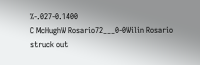%-.027-0.1400
C McHughW Rosario72___0-0Wilin Rosario struck out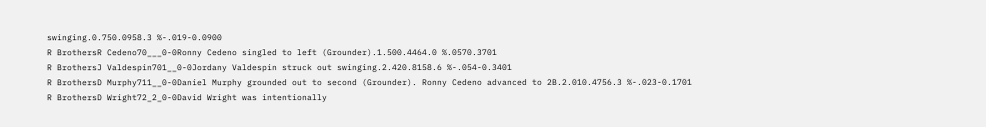swinging.0.750.0958.3 %-.019-0.0900
R BrothersR Cedeno70___0-0Ronny Cedeno singled to left (Grounder).1.500.4464.0 %.0570.3701
R BrothersJ Valdespin701__0-0Jordany Valdespin struck out swinging.2.420.8158.6 %-.054-0.3401
R BrothersD Murphy711__0-0Daniel Murphy grounded out to second (Grounder). Ronny Cedeno advanced to 2B.2.010.4756.3 %-.023-0.1701
R BrothersD Wright72_2_0-0David Wright was intentionally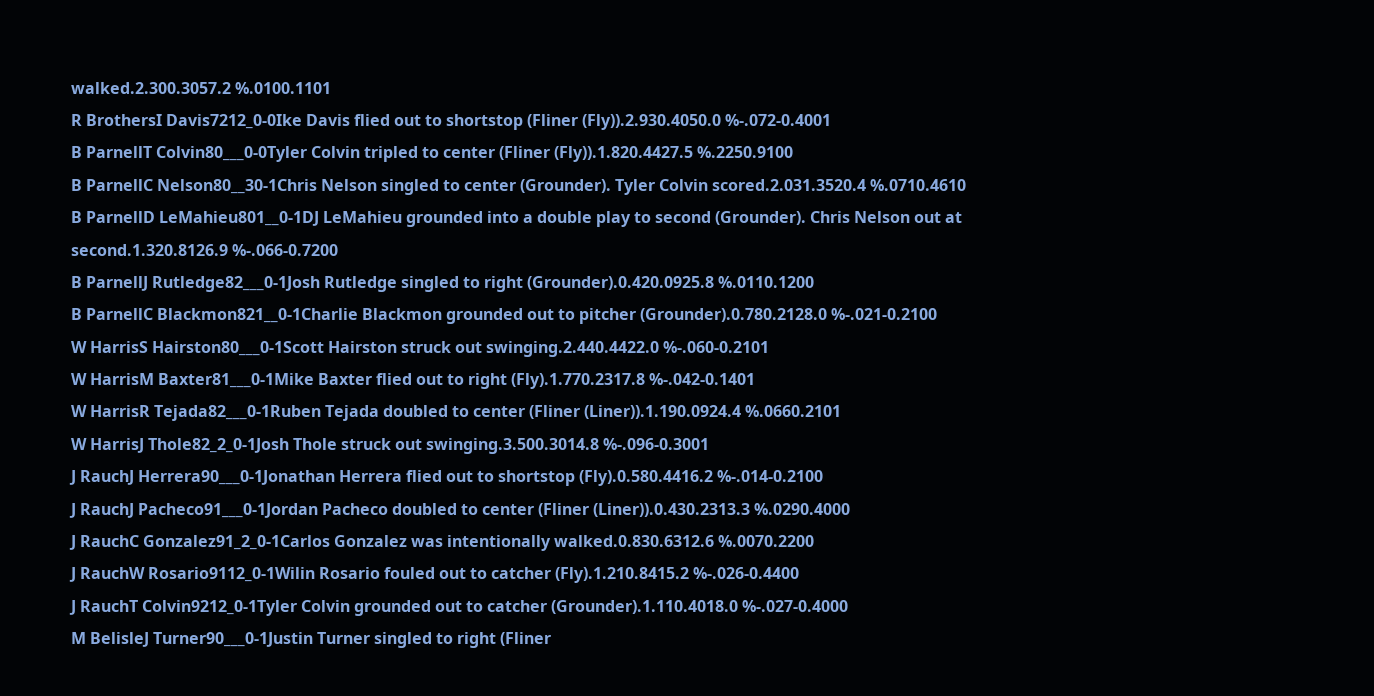walked.2.300.3057.2 %.0100.1101
R BrothersI Davis7212_0-0Ike Davis flied out to shortstop (Fliner (Fly)).2.930.4050.0 %-.072-0.4001
B ParnellT Colvin80___0-0Tyler Colvin tripled to center (Fliner (Fly)).1.820.4427.5 %.2250.9100
B ParnellC Nelson80__30-1Chris Nelson singled to center (Grounder). Tyler Colvin scored.2.031.3520.4 %.0710.4610
B ParnellD LeMahieu801__0-1DJ LeMahieu grounded into a double play to second (Grounder). Chris Nelson out at second.1.320.8126.9 %-.066-0.7200
B ParnellJ Rutledge82___0-1Josh Rutledge singled to right (Grounder).0.420.0925.8 %.0110.1200
B ParnellC Blackmon821__0-1Charlie Blackmon grounded out to pitcher (Grounder).0.780.2128.0 %-.021-0.2100
W HarrisS Hairston80___0-1Scott Hairston struck out swinging.2.440.4422.0 %-.060-0.2101
W HarrisM Baxter81___0-1Mike Baxter flied out to right (Fly).1.770.2317.8 %-.042-0.1401
W HarrisR Tejada82___0-1Ruben Tejada doubled to center (Fliner (Liner)).1.190.0924.4 %.0660.2101
W HarrisJ Thole82_2_0-1Josh Thole struck out swinging.3.500.3014.8 %-.096-0.3001
J RauchJ Herrera90___0-1Jonathan Herrera flied out to shortstop (Fly).0.580.4416.2 %-.014-0.2100
J RauchJ Pacheco91___0-1Jordan Pacheco doubled to center (Fliner (Liner)).0.430.2313.3 %.0290.4000
J RauchC Gonzalez91_2_0-1Carlos Gonzalez was intentionally walked.0.830.6312.6 %.0070.2200
J RauchW Rosario9112_0-1Wilin Rosario fouled out to catcher (Fly).1.210.8415.2 %-.026-0.4400
J RauchT Colvin9212_0-1Tyler Colvin grounded out to catcher (Grounder).1.110.4018.0 %-.027-0.4000
M BelisleJ Turner90___0-1Justin Turner singled to right (Fliner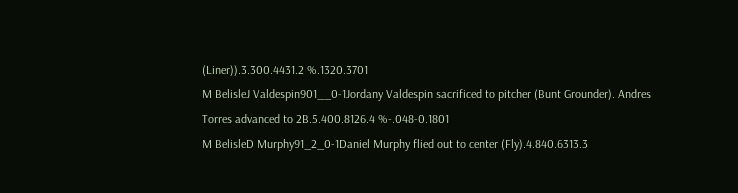(Liner)).3.300.4431.2 %.1320.3701
M BelisleJ Valdespin901__0-1Jordany Valdespin sacrificed to pitcher (Bunt Grounder). Andres Torres advanced to 2B.5.400.8126.4 %-.048-0.1801
M BelisleD Murphy91_2_0-1Daniel Murphy flied out to center (Fly).4.840.6313.3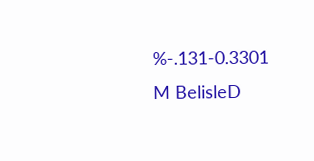%-.131-0.3301
M BelisleD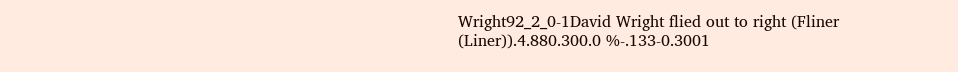Wright92_2_0-1David Wright flied out to right (Fliner (Liner)).4.880.300.0 %-.133-0.3001